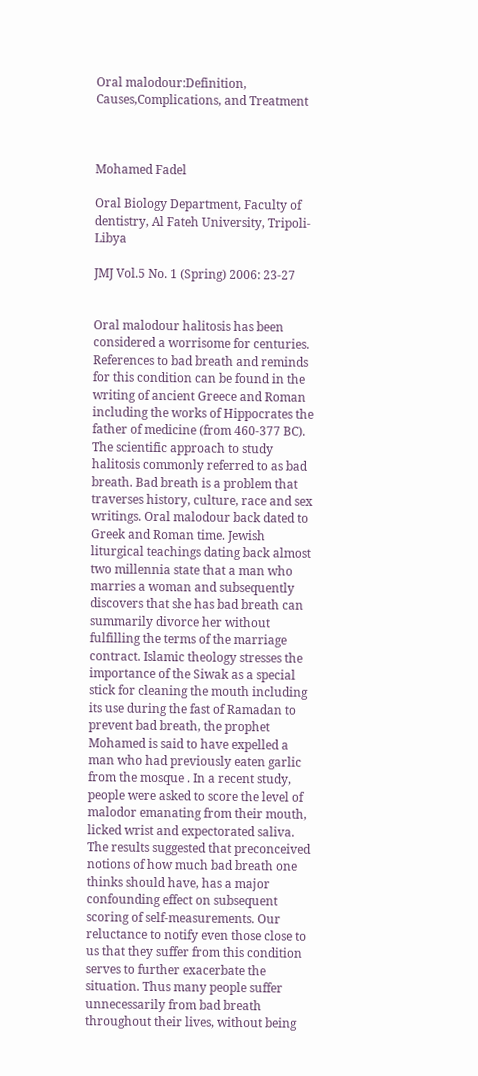Oral malodour:Definition, Causes,Complications, and Treatment



Mohamed Fadel

Oral Biology Department, Faculty of dentistry, Al Fateh University, Tripoli-Libya

JMJ Vol.5 No. 1 (Spring) 2006: 23-27


Oral malodour halitosis has been considered a worrisome for centuries. References to bad breath and reminds for this condition can be found in the writing of ancient Greece and Roman including the works of Hippocrates the father of medicine (from 460-377 BC). The scientific approach to study halitosis commonly referred to as bad breath. Bad breath is a problem that traverses history, culture, race and sex writings. Oral malodour back dated to Greek and Roman time. Jewish liturgical teachings dating back almost two millennia state that a man who marries a woman and subsequently discovers that she has bad breath can summarily divorce her without fulfilling the terms of the marriage contract. Islamic theology stresses the importance of the Siwak as a special stick for cleaning the mouth including its use during the fast of Ramadan to prevent bad breath, the prophet Mohamed is said to have expelled a man who had previously eaten garlic from the mosque . In a recent study, people were asked to score the level of malodor emanating from their mouth, licked wrist and expectorated saliva. The results suggested that preconceived notions of how much bad breath one thinks should have, has a major confounding effect on subsequent scoring of self-measurements. Our reluctance to notify even those close to us that they suffer from this condition serves to further exacerbate the situation. Thus many people suffer unnecessarily from bad breath throughout their lives, without being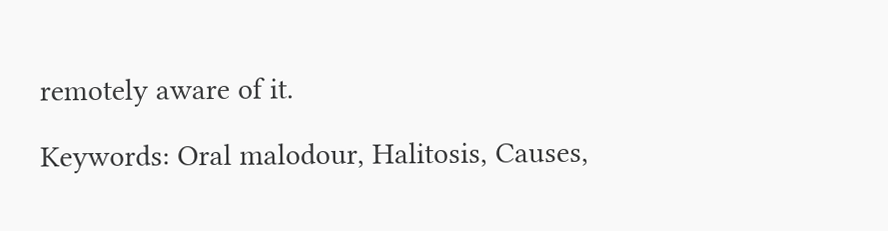remotely aware of it.

Keywords: Oral malodour, Halitosis, Causes,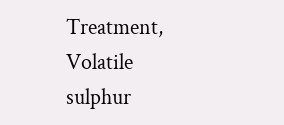Treatment, Volatile sulphur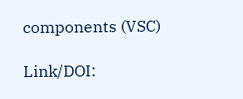components (VSC)

Link/DOI: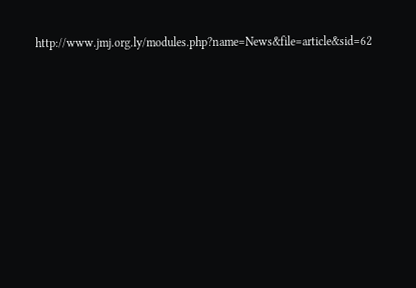http://www.jmj.org.ly/modules.php?name=News&file=article&sid=62